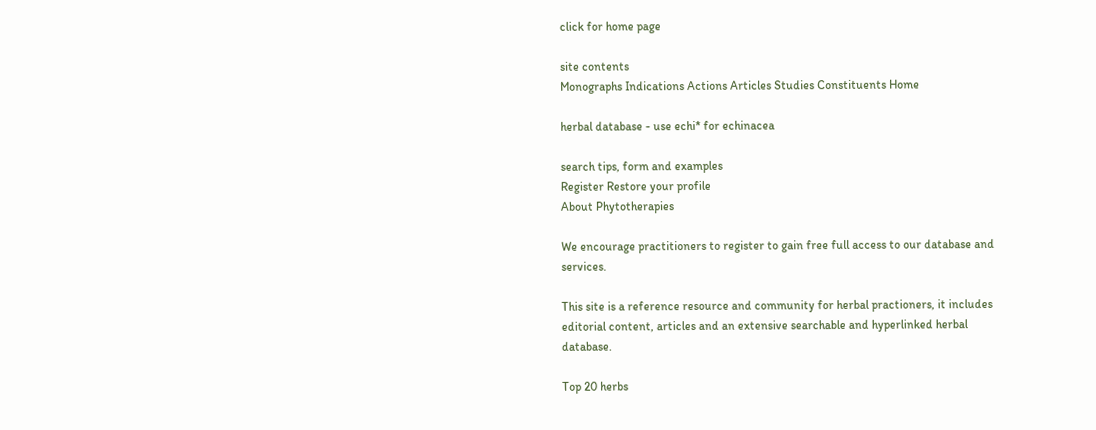click for home page

site contents
Monographs Indications Actions Articles Studies Constituents Home

herbal database - use echi* for echinacea

search tips, form and examples
Register Restore your profile
About Phytotherapies

We encourage practitioners to register to gain free full access to our database and services.

This site is a reference resource and community for herbal practioners, it includes editorial content, articles and an extensive searchable and hyperlinked herbal database.

Top 20 herbs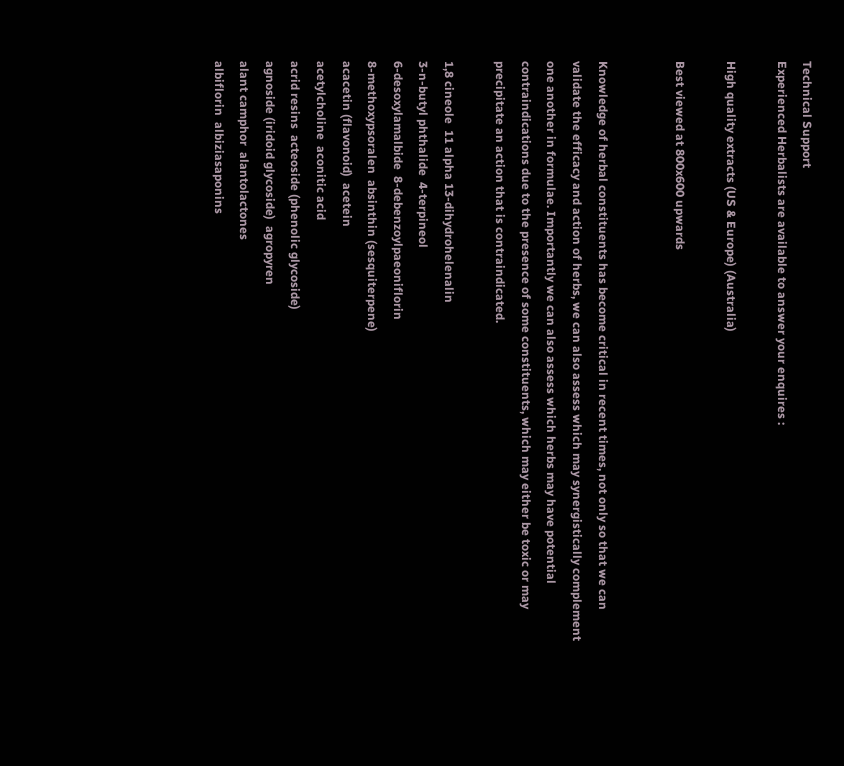Technical Support
Experienced Herbalists are available to answer your enquires :

High quality extracts (US & Europe) (Australia)

Best viewed at 800x600 upwards


Knowledge of herbal constituents has become critical in recent times, not only so that we can validate the efficacy and action of herbs, we can also assess which may synergistically complement one another in formulae. Importantly we can also assess which herbs may have potential contraindications due to the presence of some constituents, which may either be toxic or may precipitate an action that is contraindicated.

1,8 cineole  11 alpha 13-dihydrohelenalin
3-n-butyl phthalide  4-terpineol
6-desoxylamalbide  8-debenzoylpaeoniflorin
8-methoxypsoralen  absinthin (sesquiterpene)
acacetin (flavonoid)  acetein
acetylcholine  aconitic acid
acrid resins  acteoside (phenolic glycoside)
agnoside (iridoid glycoside)  agropyren
alant camphor  alantolactones
albiflorin  albiziasaponins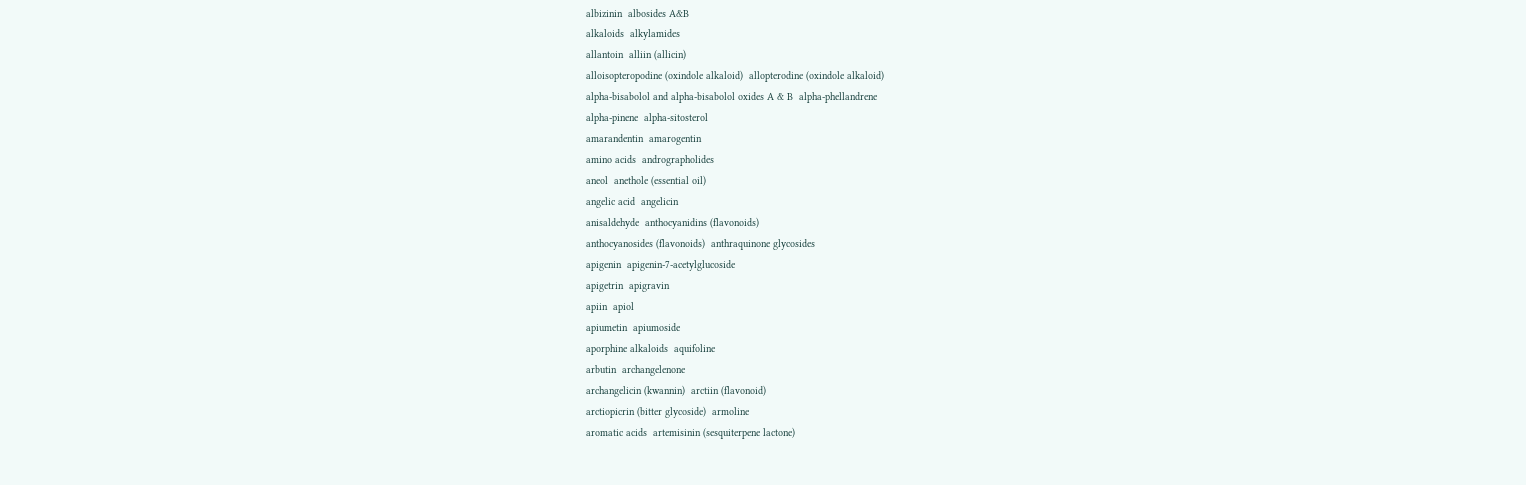albizinin  albosides A&B
alkaloids  alkylamides
allantoin  alliin (allicin)
alloisopteropodine (oxindole alkaloid)  allopterodine (oxindole alkaloid)
alpha-bisabolol and alpha-bisabolol oxides A & B  alpha-phellandrene
alpha-pinene  alpha-sitosterol
amarandentin  amarogentin
amino acids  andrographolides
aneol  anethole (essential oil)
angelic acid  angelicin
anisaldehyde  anthocyanidins (flavonoids)
anthocyanosides (flavonoids)  anthraquinone glycosides
apigenin  apigenin-7-acetylglucoside
apigetrin  apigravin
apiin  apiol
apiumetin  apiumoside
aporphine alkaloids  aquifoline
arbutin  archangelenone
archangelicin (kwannin)  arctiin (flavonoid)
arctiopicrin (bitter glycoside)  armoline
aromatic acids  artemisinin (sesquiterpene lactone)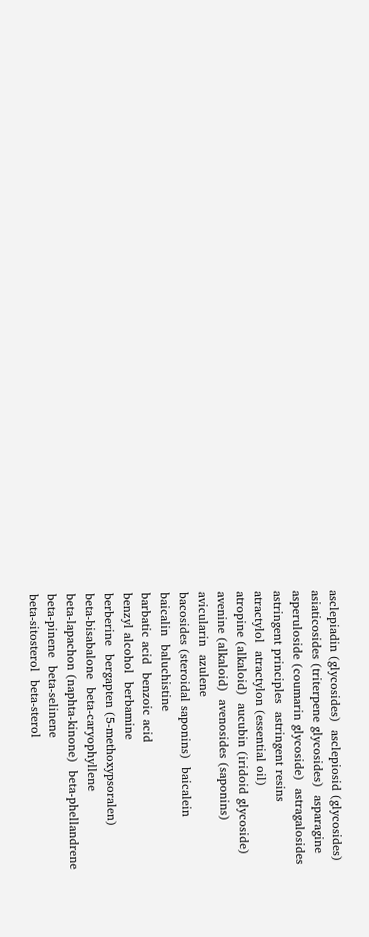asclepiadin (glycosides)  asclepiosid (glycosides)
asiaticosides (triterpene glycosides)  asparagine
asperuloside (coumarin glycoside)  astragalosides
astringent principles  astringent resins
atractylol  atractylon (essential oil)
atropine (alkaloid)  aucubin (iridoid glycoside)
avenine (alkaloid)  avenosides (saponins)
avicularin  azulene
bacosides (steroidal saponins)  baicalein
baicalin  baluchistine
barbatic acid  benzoic acid
benzyl alcohol  berbamine
berberine  bergapten (5-methoxypsoralen)
beta-bisabalone  beta-caryophyllene
beta-lapachon (naphta-kinone)  beta-phellandrene
beta-pinene  beta-selinene
beta-sitosterol  beta-sterol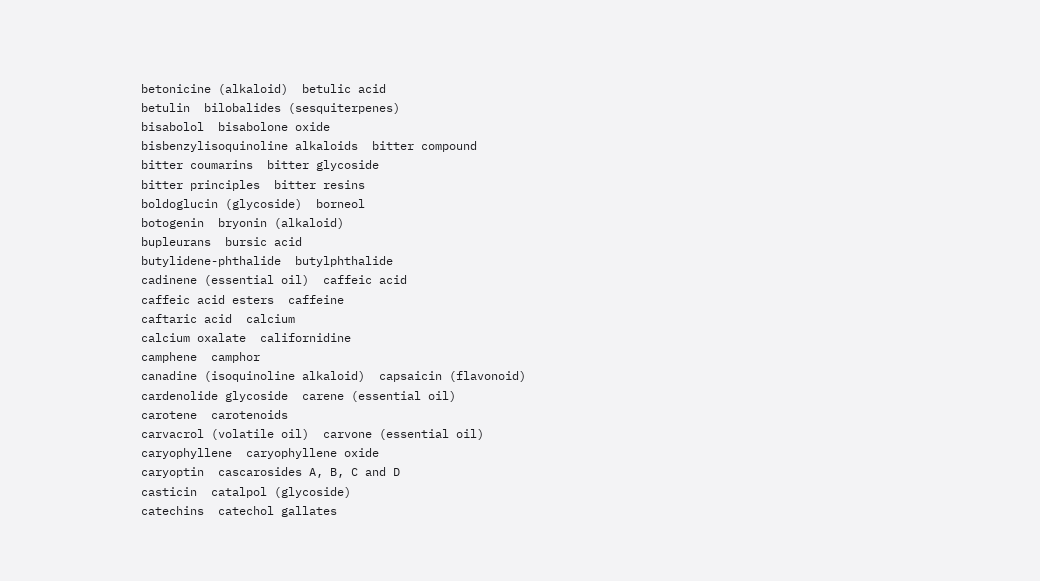betonicine (alkaloid)  betulic acid
betulin  bilobalides (sesquiterpenes)
bisabolol  bisabolone oxide
bisbenzylisoquinoline alkaloids  bitter compound
bitter coumarins  bitter glycoside
bitter principles  bitter resins
boldoglucin (glycoside)  borneol
botogenin  bryonin (alkaloid)
bupleurans  bursic acid
butylidene-phthalide  butylphthalide
cadinene (essential oil)  caffeic acid
caffeic acid esters  caffeine
caftaric acid  calcium
calcium oxalate  californidine
camphene  camphor
canadine (isoquinoline alkaloid)  capsaicin (flavonoid)
cardenolide glycoside  carene (essential oil)
carotene  carotenoids
carvacrol (volatile oil)  carvone (essential oil)
caryophyllene  caryophyllene oxide
caryoptin  cascarosides A, B, C and D
casticin  catalpol (glycoside)
catechins  catechol gallates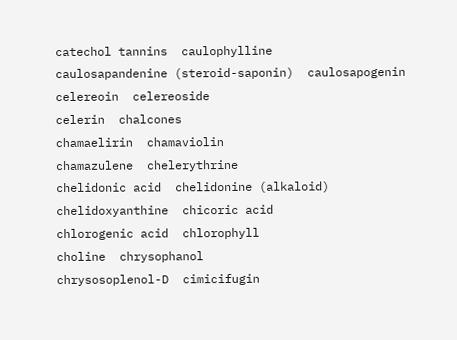catechol tannins  caulophylline
caulosapandenine (steroid-saponin)  caulosapogenin
celereoin  celereoside
celerin  chalcones
chamaelirin  chamaviolin
chamazulene  chelerythrine
chelidonic acid  chelidonine (alkaloid)
chelidoxyanthine  chicoric acid
chlorogenic acid  chlorophyll
choline  chrysophanol
chrysosoplenol-D  cimicifugin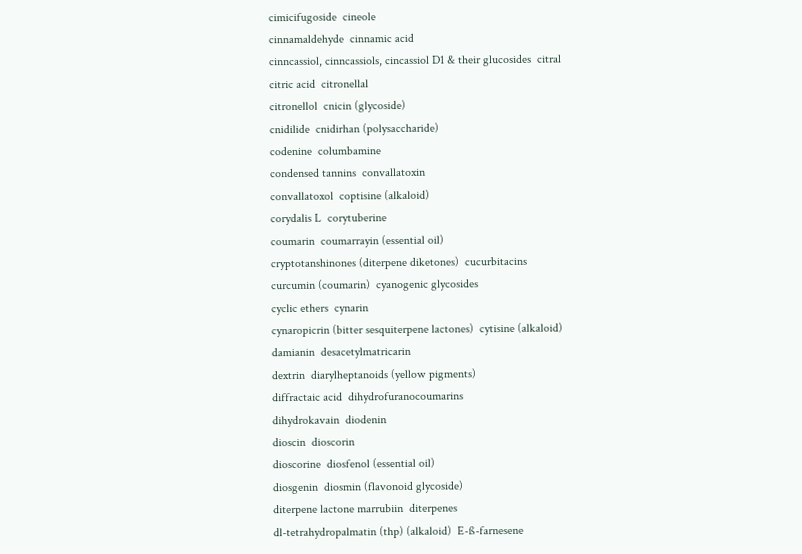cimicifugoside  cineole
cinnamaldehyde  cinnamic acid
cinncassiol, cinncassiols, cincassiol D1 & their glucosides  citral
citric acid  citronellal
citronellol  cnicin (glycoside)
cnidilide  cnidirhan (polysaccharide)
codenine  columbamine
condensed tannins  convallatoxin
convallatoxol  coptisine (alkaloid)
corydalis L  corytuberine
coumarin  coumarrayin (essential oil)
cryptotanshinones (diterpene diketones)  cucurbitacins
curcumin (coumarin)  cyanogenic glycosides
cyclic ethers  cynarin
cynaropicrin (bitter sesquiterpene lactones)  cytisine (alkaloid)
damianin  desacetylmatricarin
dextrin  diarylheptanoids (yellow pigments)
diffractaic acid  dihydrofuranocoumarins
dihydrokavain  diodenin
dioscin  dioscorin
dioscorine  diosfenol (essential oil)
diosgenin  diosmin (flavonoid glycoside)
diterpene lactone marrubiin  diterpenes
dl-tetrahydropalmatin (thp) (alkaloid)  E-ß-farnesene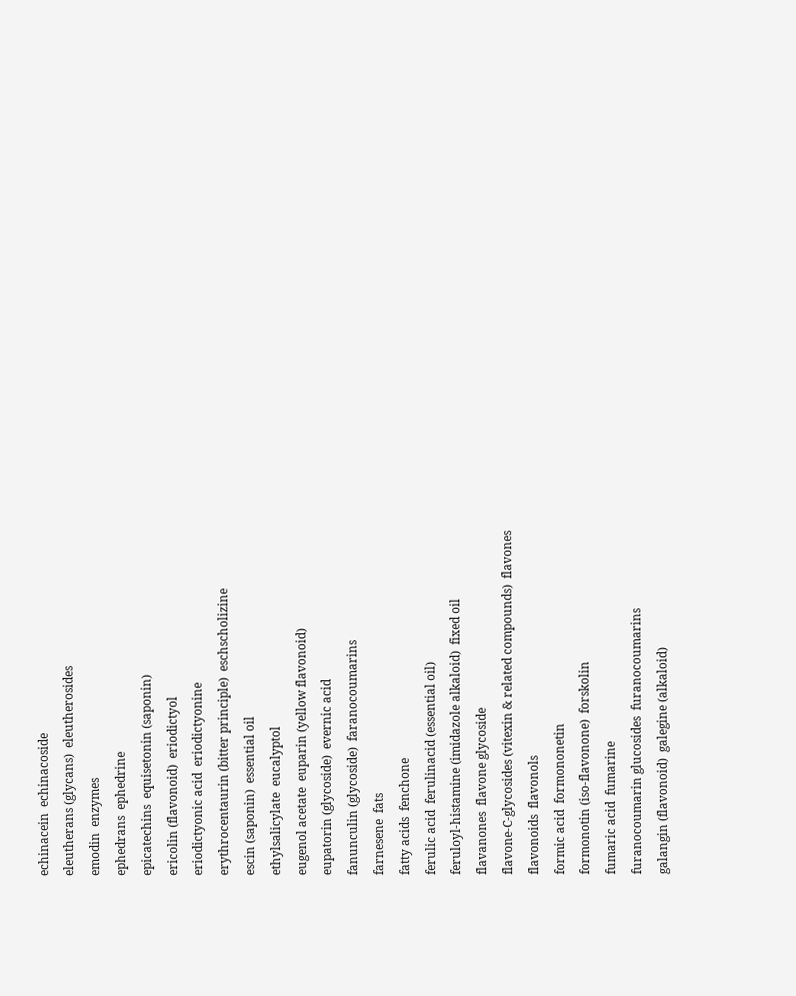echinacein  echinacoside
eleutherans (glycans)  eleutherosides
emodin  enzymes
ephedrans  ephedrine
epicatechins  equisetonin (saponin)
ericolin (flavonoid)  eriodictyol
eriodictyonic acid  eriodictyonine
erythrocentaurin (bitter principle)  eschscholizine
escin (saponin)  essential oil
ethylsalicylate  eucalyptol
eugenol acetate  euparin (yellow flavonoid)
eupatorin (glycoside)  evernic acid
fanunculin (glycoside)  faranocoumarins
farnesene  fats
fatty acids  fenchone
ferulic acid  ferulinacid (essential oil)
feruloyl-histamine (imidazole alkaloid)  fixed oil
flavanones  flavone glycoside
flavone-C-glycosides (vitexin & related compounds)  flavones
flavonoids  flavonols
formic acid  formononetin
formonotin (iso-flavonone)  forskolin
fumaric acid  fumarine
furanocoumarin glucosides  furanocoumarins
galangin (flavonoid)  galegine (alkaloid)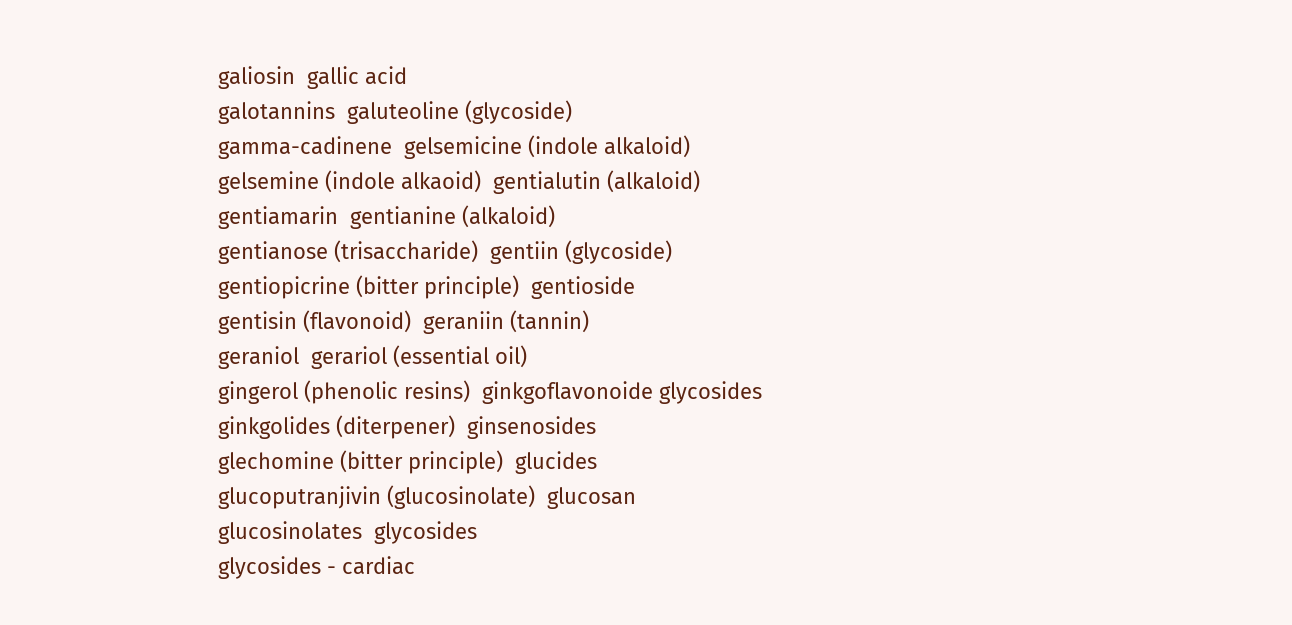galiosin  gallic acid
galotannins  galuteoline (glycoside)
gamma-cadinene  gelsemicine (indole alkaloid)
gelsemine (indole alkaoid)  gentialutin (alkaloid)
gentiamarin  gentianine (alkaloid)
gentianose (trisaccharide)  gentiin (glycoside)
gentiopicrine (bitter principle)  gentioside
gentisin (flavonoid)  geraniin (tannin)
geraniol  gerariol (essential oil)
gingerol (phenolic resins)  ginkgoflavonoide glycosides
ginkgolides (diterpener)  ginsenosides
glechomine (bitter principle)  glucides
glucoputranjivin (glucosinolate)  glucosan
glucosinolates  glycosides
glycosides - cardiac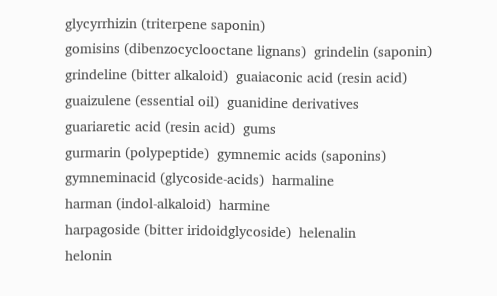glycyrrhizin (triterpene saponin)
gomisins (dibenzocyclooctane lignans)  grindelin (saponin)
grindeline (bitter alkaloid)  guaiaconic acid (resin acid)
guaizulene (essential oil)  guanidine derivatives
guariaretic acid (resin acid)  gums
gurmarin (polypeptide)  gymnemic acids (saponins)
gymneminacid (glycoside-acids)  harmaline
harman (indol-alkaloid)  harmine
harpagoside (bitter iridoidglycoside)  helenalin
helonin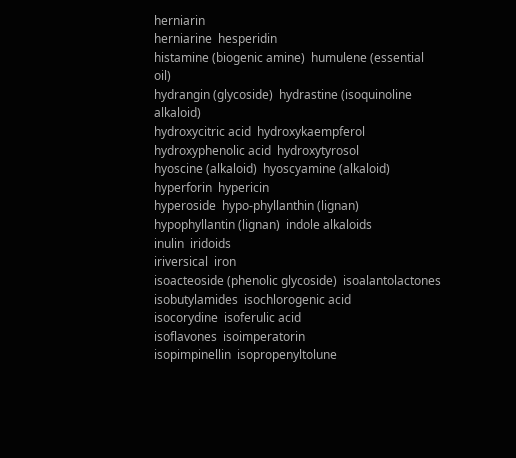herniarin
herniarine  hesperidin
histamine (biogenic amine)  humulene (essential oil)
hydrangin (glycoside)  hydrastine (isoquinoline alkaloid)
hydroxycitric acid  hydroxykaempferol
hydroxyphenolic acid  hydroxytyrosol
hyoscine (alkaloid)  hyoscyamine (alkaloid)
hyperforin  hypericin
hyperoside  hypo-phyllanthin (lignan)
hypophyllantin (lignan)  indole alkaloids
inulin  iridoids
iriversical  iron
isoacteoside (phenolic glycoside)  isoalantolactones
isobutylamides  isochlorogenic acid
isocorydine  isoferulic acid
isoflavones  isoimperatorin
isopimpinellin  isopropenyltolune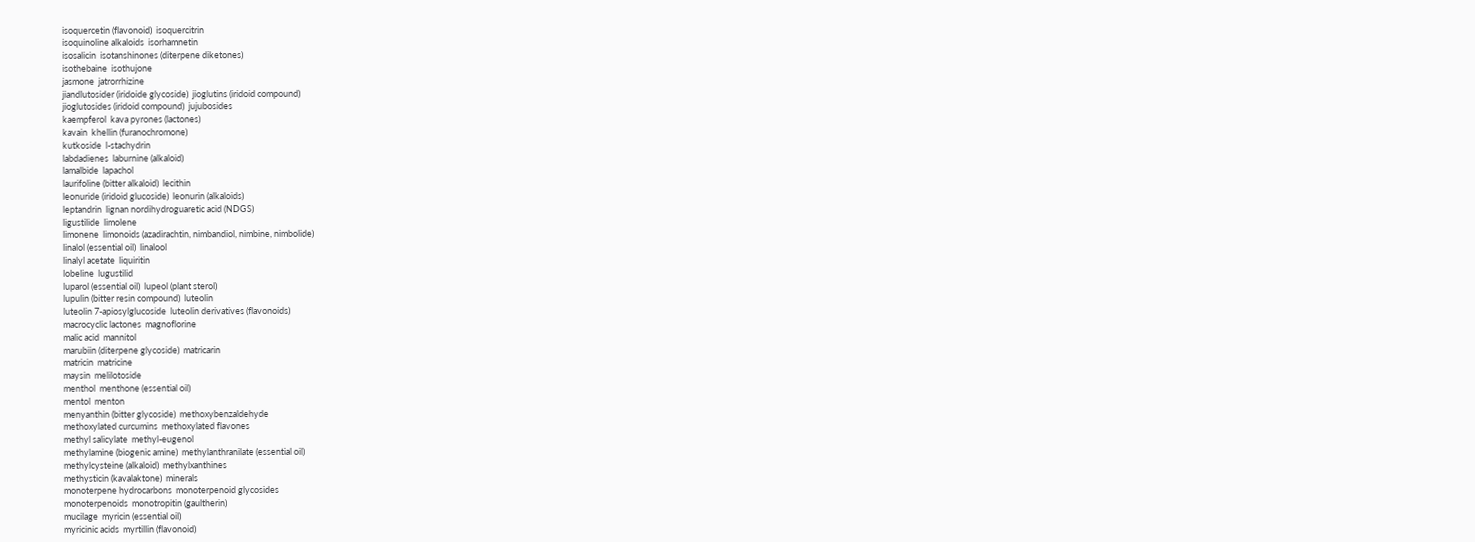isoquercetin (flavonoid)  isoquercitrin
isoquinoline alkaloids  isorhamnetin
isosalicin  isotanshinones (diterpene diketones)
isothebaine  isothujone
jasmone  jatrorrhizine
jiandlutosider (iridoide glycoside)  jioglutins (iridoid compound)
jioglutosides (iridoid compound)  jujubosides
kaempferol  kava pyrones (lactones)
kavain  khellin (furanochromone)
kutkoside  l-stachydrin
labdadienes  laburnine (alkaloid)
lamalbide  lapachol
laurifoline (bitter alkaloid)  lecithin
leonuride (iridoid glucoside)  leonurin (alkaloids)
leptandrin  lignan nordihydroguaretic acid (NDGS)
ligustilide  limolene
limonene  limonoids (azadirachtin, nimbandiol, nimbine, nimbolide)
linalol (essential oil)  linalool
linalyl acetate  liquiritin
lobeline  lugustilid
luparol (essential oil)  lupeol (plant sterol)
lupulin (bitter resin compound)  luteolin
luteolin 7-apiosylglucoside  luteolin derivatives (flavonoids)
macrocyclic lactones  magnoflorine
malic acid  mannitol
marubiin (diterpene glycoside)  matricarin
matricin  matricine
maysin  melilotoside
menthol  menthone (essential oil)
mentol  menton
menyanthin (bitter glycoside)  methoxybenzaldehyde
methoxylated curcumins  methoxylated flavones
methyl salicylate  methyl-eugenol
methylamine (biogenic amine)  methylanthranilate (essential oil)
methylcysteine (alkaloid)  methylxanthines
methysticin (kavalaktone)  minerals
monoterpene hydrocarbons  monoterpenoid glycosides
monoterpenoids  monotropitin (gaultherin)
mucilage  myricin (essential oil)
myricinic acids  myrtillin (flavonoid)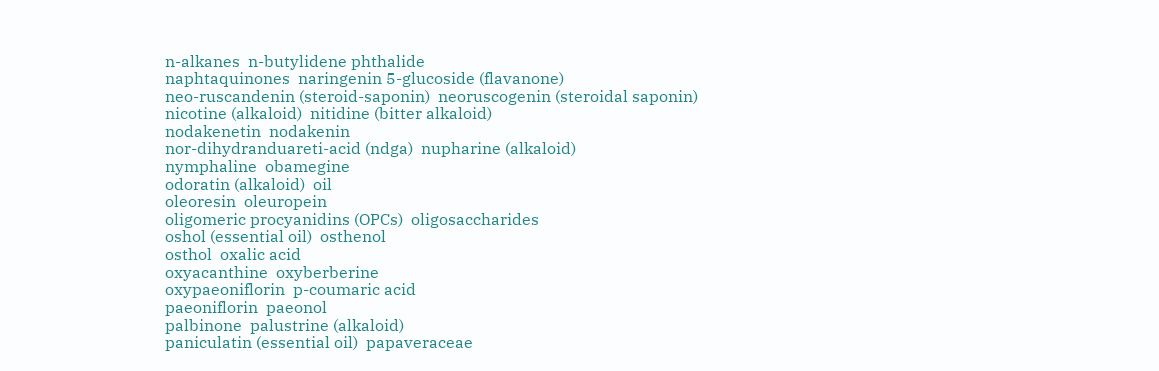n-alkanes  n-butylidene phthalide
naphtaquinones  naringenin 5-glucoside (flavanone)
neo-ruscandenin (steroid-saponin)  neoruscogenin (steroidal saponin)
nicotine (alkaloid)  nitidine (bitter alkaloid)
nodakenetin  nodakenin
nor-dihydranduareti-acid (ndga)  nupharine (alkaloid)
nymphaline  obamegine
odoratin (alkaloid)  oil
oleoresin  oleuropein
oligomeric procyanidins (OPCs)  oligosaccharides
oshol (essential oil)  osthenol
osthol  oxalic acid
oxyacanthine  oxyberberine
oxypaeoniflorin  p-coumaric acid
paeoniflorin  paeonol
palbinone  palustrine (alkaloid)
paniculatin (essential oil)  papaveraceae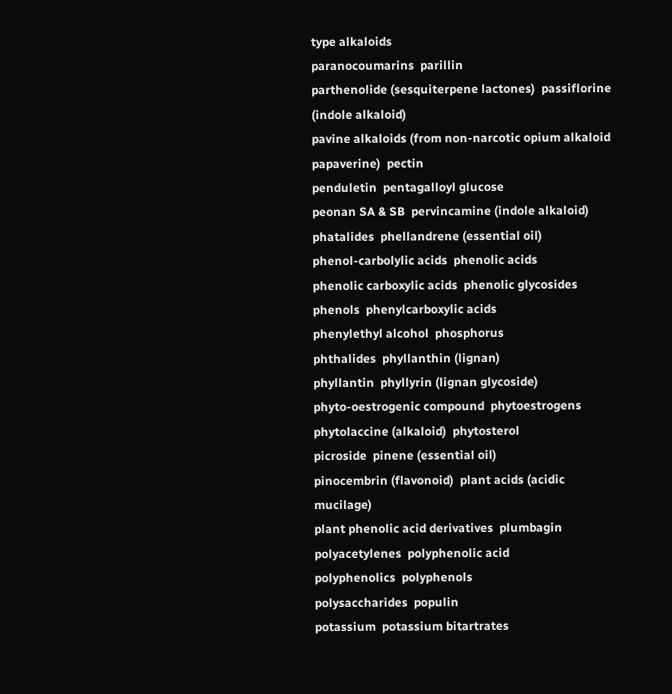type alkaloids
paranocoumarins  parillin
parthenolide (sesquiterpene lactones)  passiflorine (indole alkaloid)
pavine alkaloids (from non-narcotic opium alkaloid papaverine)  pectin
penduletin  pentagalloyl glucose
peonan SA & SB  pervincamine (indole alkaloid)
phatalides  phellandrene (essential oil)
phenol-carbolylic acids  phenolic acids
phenolic carboxylic acids  phenolic glycosides
phenols  phenylcarboxylic acids
phenylethyl alcohol  phosphorus
phthalides  phyllanthin (lignan)
phyllantin  phyllyrin (lignan glycoside)
phyto-oestrogenic compound  phytoestrogens
phytolaccine (alkaloid)  phytosterol
picroside  pinene (essential oil)
pinocembrin (flavonoid)  plant acids (acidic mucilage)
plant phenolic acid derivatives  plumbagin
polyacetylenes  polyphenolic acid
polyphenolics  polyphenols
polysaccharides  populin
potassium  potassium bitartrates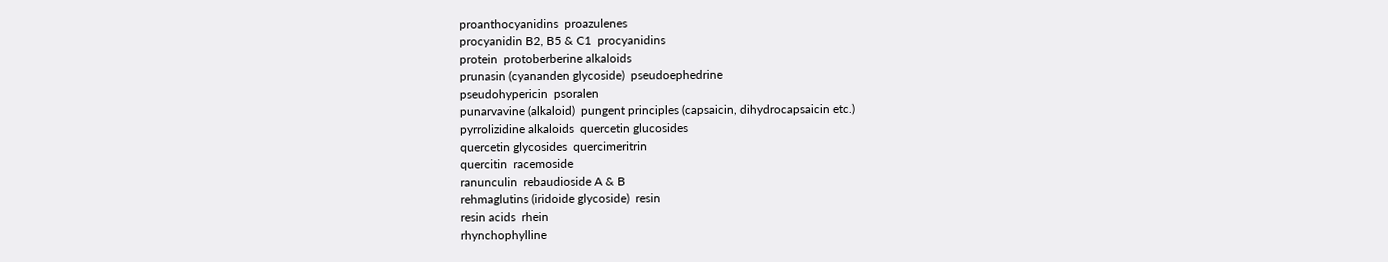proanthocyanidins  proazulenes
procyanidin B2, B5 & C1  procyanidins
protein  protoberberine alkaloids
prunasin (cyananden glycoside)  pseudoephedrine
pseudohypericin  psoralen
punarvavine (alkaloid)  pungent principles (capsaicin, dihydrocapsaicin etc.)
pyrrolizidine alkaloids  quercetin glucosides
quercetin glycosides  quercimeritrin
quercitin  racemoside
ranunculin  rebaudioside A & B
rehmaglutins (iridoide glycoside)  resin
resin acids  rhein
rhynchophylline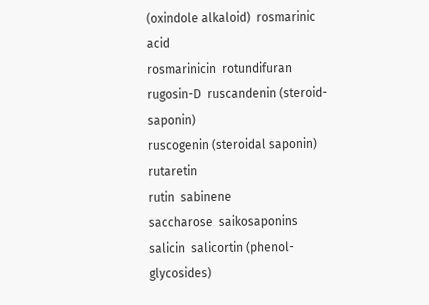(oxindole alkaloid)  rosmarinic acid
rosmarinicin  rotundifuran
rugosin-D  ruscandenin (steroid-saponin)
ruscogenin (steroidal saponin)  rutaretin
rutin  sabinene
saccharose  saikosaponins
salicin  salicortin (phenol-glycosides)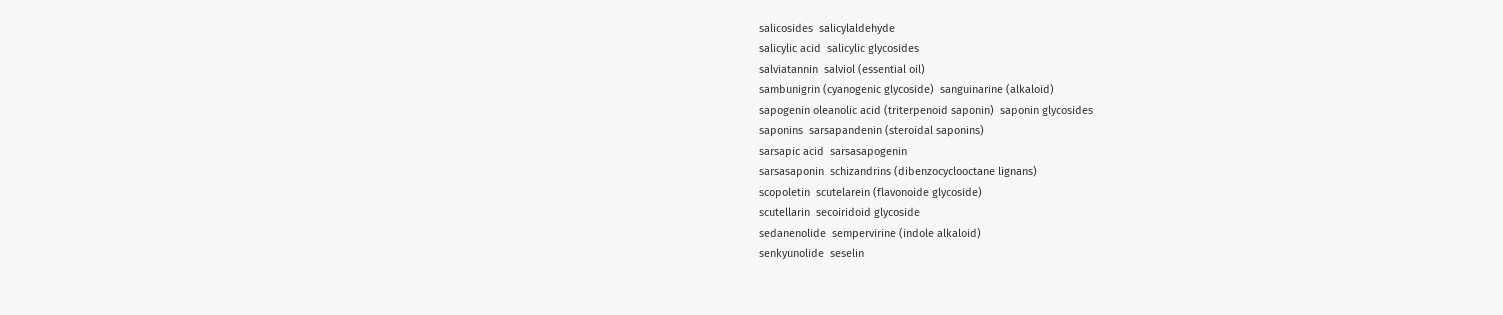salicosides  salicylaldehyde
salicylic acid  salicylic glycosides
salviatannin  salviol (essential oil)
sambunigrin (cyanogenic glycoside)  sanguinarine (alkaloid)
sapogenin oleanolic acid (triterpenoid saponin)  saponin glycosides
saponins  sarsapandenin (steroidal saponins)
sarsapic acid  sarsasapogenin
sarsasaponin  schizandrins (dibenzocyclooctane lignans)
scopoletin  scutelarein (flavonoide glycoside)
scutellarin  secoiridoid glycoside
sedanenolide  sempervirine (indole alkaloid)
senkyunolide  seselin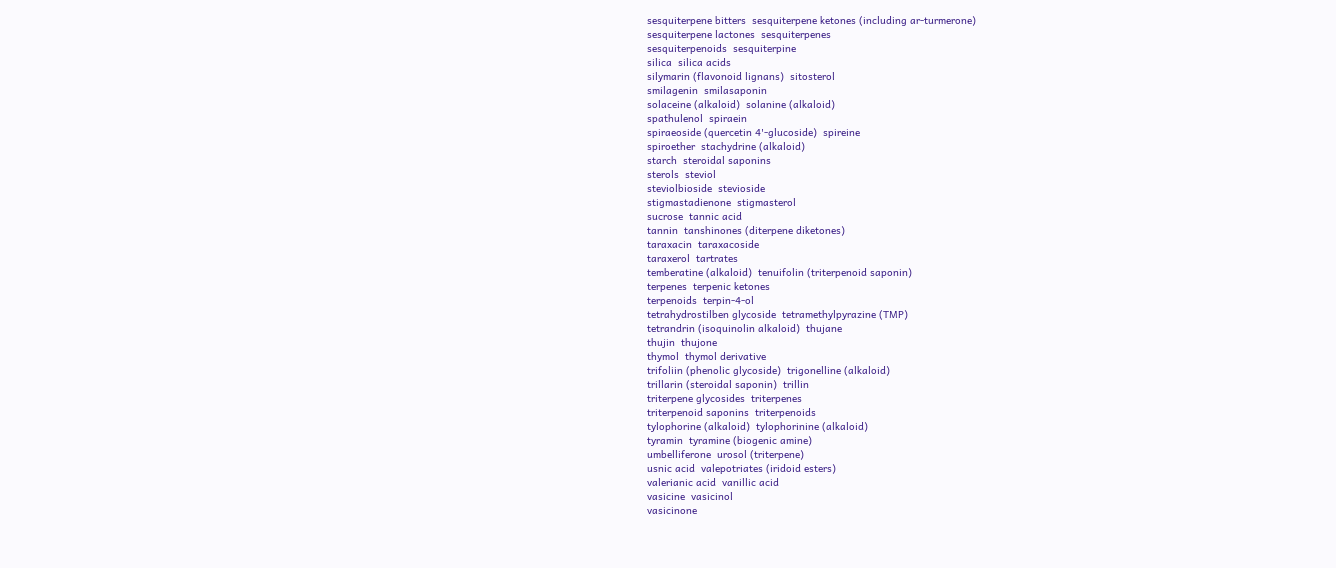sesquiterpene bitters  sesquiterpene ketones (including ar-turmerone)
sesquiterpene lactones  sesquiterpenes
sesquiterpenoids  sesquiterpine
silica  silica acids
silymarin (flavonoid lignans)  sitosterol
smilagenin  smilasaponin
solaceine (alkaloid)  solanine (alkaloid)
spathulenol  spiraein
spiraeoside (quercetin 4'-glucoside)  spireine
spiroether  stachydrine (alkaloid)
starch  steroidal saponins
sterols  steviol
steviolbioside  stevioside
stigmastadienone  stigmasterol
sucrose  tannic acid
tannin  tanshinones (diterpene diketones)
taraxacin  taraxacoside
taraxerol  tartrates
temberatine (alkaloid)  tenuifolin (triterpenoid saponin)
terpenes  terpenic ketones
terpenoids  terpin-4-ol
tetrahydrostilben glycoside  tetramethylpyrazine (TMP)
tetrandrin (isoquinolin alkaloid)  thujane
thujin  thujone
thymol  thymol derivative
trifoliin (phenolic glycoside)  trigonelline (alkaloid)
trillarin (steroidal saponin)  trillin
triterpene glycosides  triterpenes
triterpenoid saponins  triterpenoids
tylophorine (alkaloid)  tylophorinine (alkaloid)
tyramin  tyramine (biogenic amine)
umbelliferone  urosol (triterpene)
usnic acid  valepotriates (iridoid esters)
valerianic acid  vanillic acid
vasicine  vasicinol
vasicinone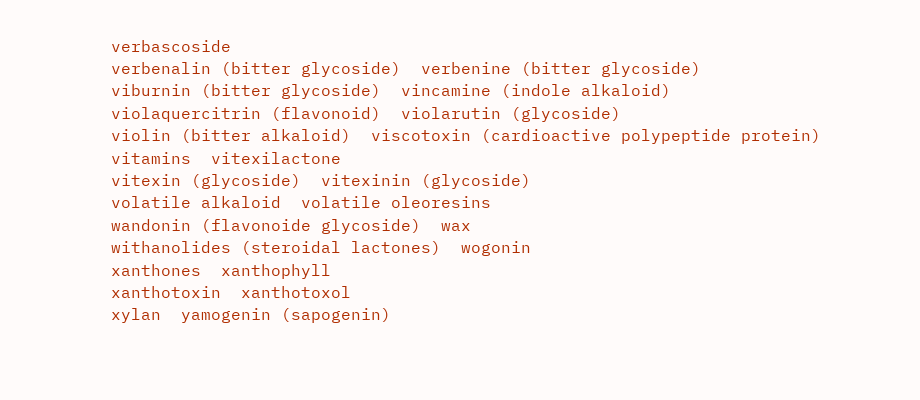verbascoside
verbenalin (bitter glycoside)  verbenine (bitter glycoside)
viburnin (bitter glycoside)  vincamine (indole alkaloid)
violaquercitrin (flavonoid)  violarutin (glycoside)
violin (bitter alkaloid)  viscotoxin (cardioactive polypeptide protein)
vitamins  vitexilactone
vitexin (glycoside)  vitexinin (glycoside)
volatile alkaloid  volatile oleoresins
wandonin (flavonoide glycoside)  wax
withanolides (steroidal lactones)  wogonin
xanthones  xanthophyll
xanthotoxin  xanthotoxol
xylan  yamogenin (sapogenin)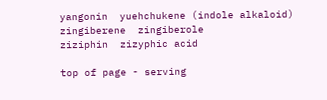yangonin  yuehchukene (indole alkaloid)
zingiberene  zingiberole
ziziphin  zizyphic acid

top of page - serving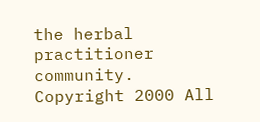the herbal practitioner community.
Copyright 2000 All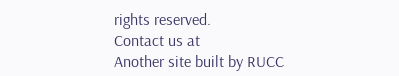rights reserved.
Contact us at
Another site built by RUCC